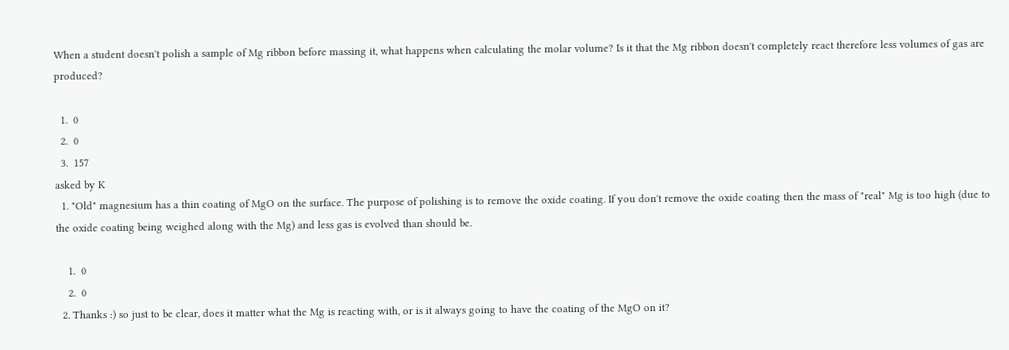When a student doesn't polish a sample of Mg ribbon before massing it, what happens when calculating the molar volume? Is it that the Mg ribbon doesn't completely react therefore less volumes of gas are produced?

  1.  0
  2.  0
  3.  157
asked by K
  1. "Old" magnesium has a thin coating of MgO on the surface. The purpose of polishing is to remove the oxide coating. If you don't remove the oxide coating then the mass of "real" Mg is too high (due to the oxide coating being weighed along with the Mg) and less gas is evolved than should be.

    1.  0
    2.  0
  2. Thanks :) so just to be clear, does it matter what the Mg is reacting with, or is it always going to have the coating of the MgO on it?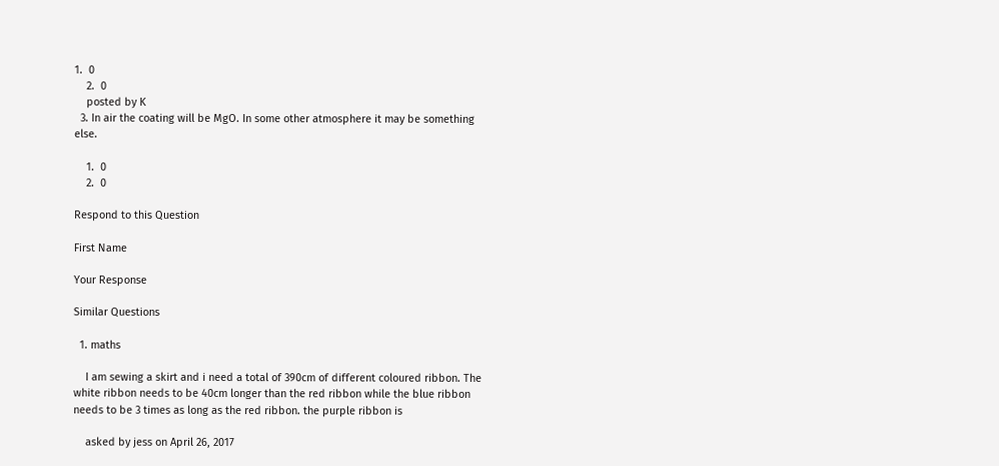1.  0
    2.  0
    posted by K
  3. In air the coating will be MgO. In some other atmosphere it may be something else.

    1.  0
    2.  0

Respond to this Question

First Name

Your Response

Similar Questions

  1. maths

    I am sewing a skirt and i need a total of 390cm of different coloured ribbon. The white ribbon needs to be 40cm longer than the red ribbon while the blue ribbon needs to be 3 times as long as the red ribbon. the purple ribbon is

    asked by jess on April 26, 2017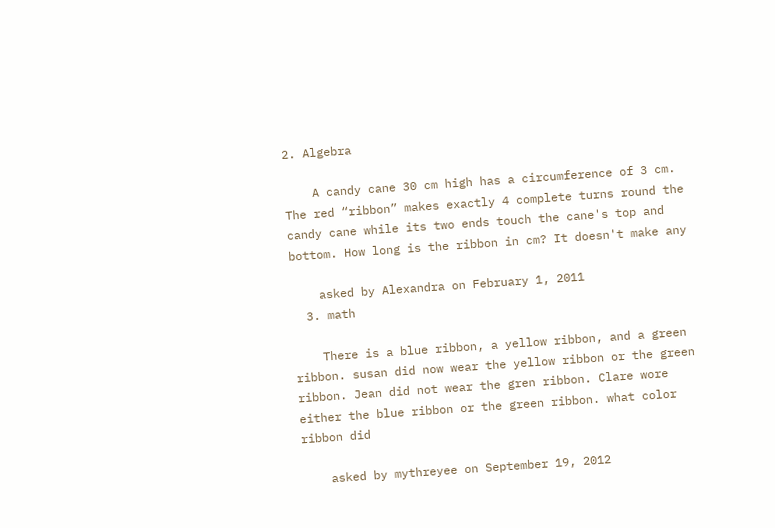2. Algebra

    A candy cane 30 cm high has a circumference of 3 cm. The red “ribbon” makes exactly 4 complete turns round the candy cane while its two ends touch the cane's top and bottom. How long is the ribbon in cm? It doesn't make any

    asked by Alexandra on February 1, 2011
  3. math

    There is a blue ribbon, a yellow ribbon, and a green ribbon. susan did now wear the yellow ribbon or the green ribbon. Jean did not wear the gren ribbon. Clare wore either the blue ribbon or the green ribbon. what color ribbon did

    asked by mythreyee on September 19, 2012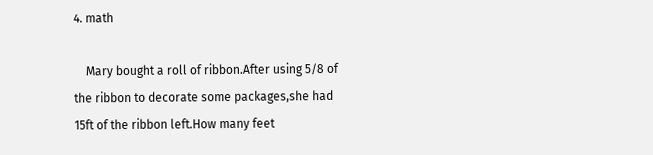4. math

    Mary bought a roll of ribbon.After using 5/8 of the ribbon to decorate some packages,she had 15ft of the ribbon left.How many feet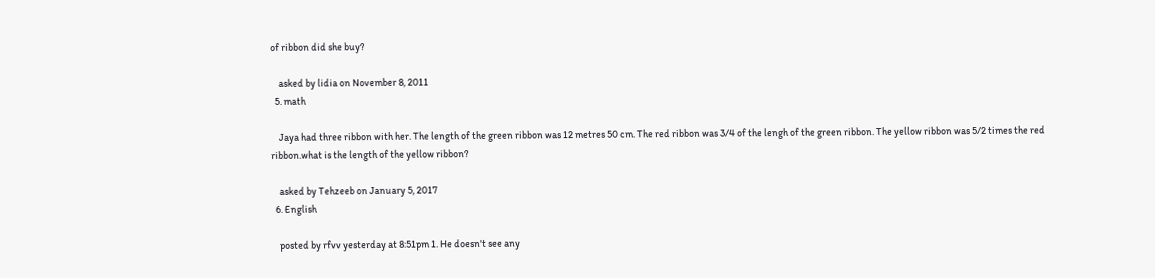of ribbon did she buy?

    asked by lidia on November 8, 2011
  5. math

    Jaya had three ribbon with her. The length of the green ribbon was 12 metres 50 cm. The red ribbon was 3/4 of the lengh of the green ribbon. The yellow ribbon was 5/2 times the red ribbon.what is the length of the yellow ribbon?

    asked by Tehzeeb on January 5, 2017
  6. English

    posted by rfvv yesterday at 8:51pm 1. He doesn't see any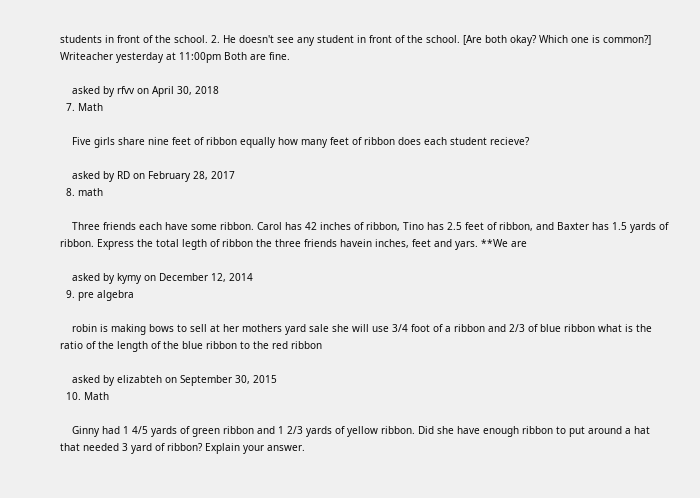students in front of the school. 2. He doesn't see any student in front of the school. [Are both okay? Which one is common?] Writeacher yesterday at 11:00pm Both are fine.

    asked by rfvv on April 30, 2018
  7. Math

    Five girls share nine feet of ribbon equally how many feet of ribbon does each student recieve?

    asked by RD on February 28, 2017
  8. math

    Three friends each have some ribbon. Carol has 42 inches of ribbon, Tino has 2.5 feet of ribbon, and Baxter has 1.5 yards of ribbon. Express the total legth of ribbon the three friends havein inches, feet and yars. **We are

    asked by kymy on December 12, 2014
  9. pre algebra

    robin is making bows to sell at her mothers yard sale she will use 3/4 foot of a ribbon and 2/3 of blue ribbon what is the ratio of the length of the blue ribbon to the red ribbon

    asked by elizabteh on September 30, 2015
  10. Math

    Ginny had 1 4/5 yards of green ribbon and 1 2/3 yards of yellow ribbon. Did she have enough ribbon to put around a hat that needed 3 yard of ribbon? Explain your answer.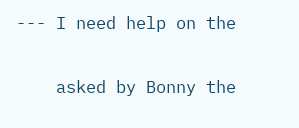--- I need help on the

    asked by Bonny the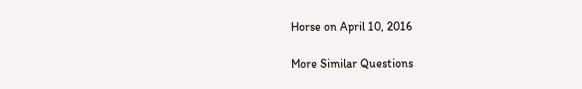Horse on April 10, 2016

More Similar Questions